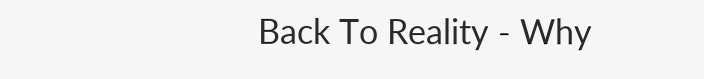Back To Reality - Why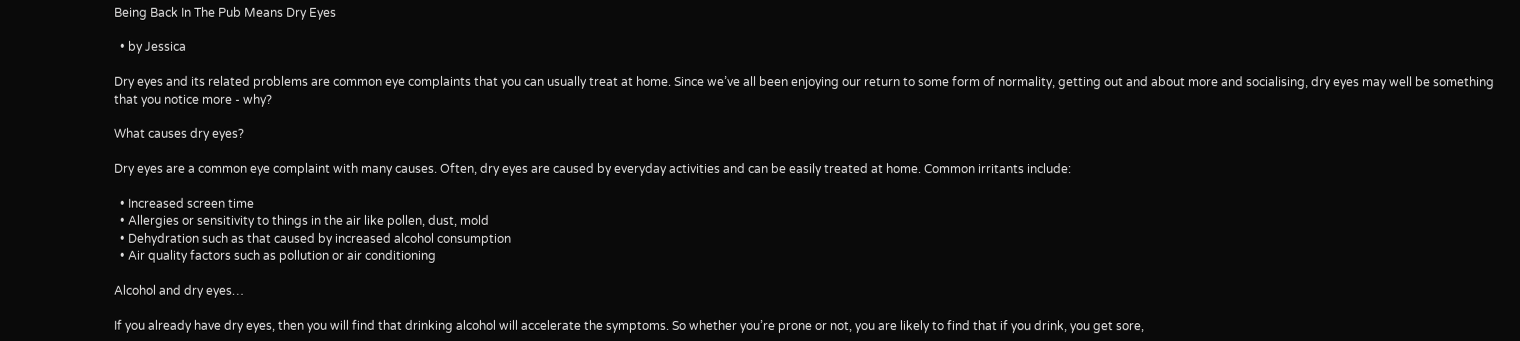Being Back In The Pub Means Dry Eyes

  • by Jessica

Dry eyes and its related problems are common eye complaints that you can usually treat at home. Since we’ve all been enjoying our return to some form of normality, getting out and about more and socialising, dry eyes may well be something that you notice more - why?

What causes dry eyes?

Dry eyes are a common eye complaint with many causes. Often, dry eyes are caused by everyday activities and can be easily treated at home. Common irritants include:

  • Increased screen time
  • Allergies or sensitivity to things in the air like pollen, dust, mold
  • Dehydration such as that caused by increased alcohol consumption
  • Air quality factors such as pollution or air conditioning

Alcohol and dry eyes…

If you already have dry eyes, then you will find that drinking alcohol will accelerate the symptoms. So whether you’re prone or not, you are likely to find that if you drink, you get sore,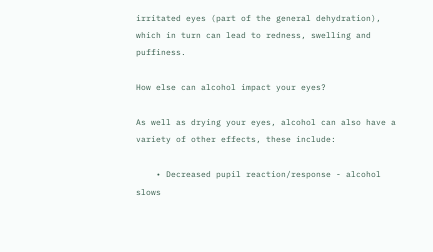irritated eyes (part of the general dehydration), which in turn can lead to redness, swelling and puffiness.

How else can alcohol impact your eyes?

As well as drying your eyes, alcohol can also have a variety of other effects, these include:

    • Decreased pupil reaction/response - alcohol slows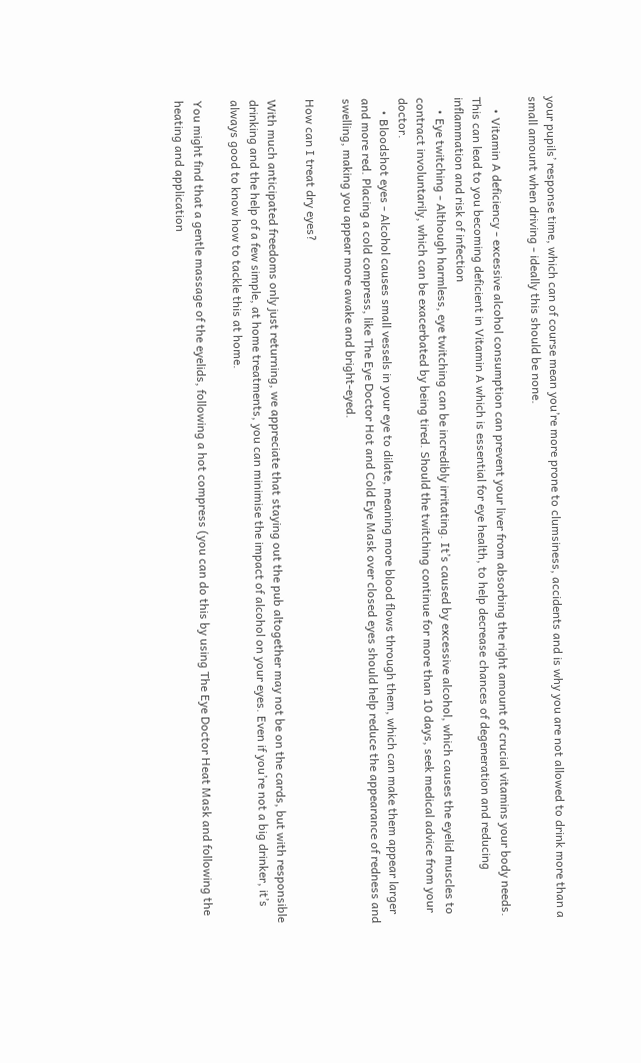your pupils’ response time, which can of course mean you’re more prone to clumsiness, accidents and is why you are not allowed to drink more than a small amount when driving - ideally this should be none.

    • Vitamin A deficiency - excessive alcohol consumption can prevent your liver from absorbing the right amount of crucial vitamins your body needs. This can lead to you becoming deficient in Vitamin A which is essential for eye health, to help decrease chances of degeneration and reducing inflammation and risk of infection
    • Eye twitching - Although harmless, eye twitching can be incredibly irritating. It’s caused by excessive alcohol, which causes the eyelid muscles to contract involuntarily, which can be exacerbated by being tired. Should the twitching continue for more than 10 days, seek medical advice from your doctor.
    • Bloodshot eyes - Alcohol causes small vessels in your eye to dilate, meaning more blood flows through them, which can make them appear larger and more red. Placing a cold compress, like The Eye Doctor Hot and Cold Eye Mask over closed eyes should help reduce the appearance of redness and swelling, making you appear more awake and bright-eyed.

How can I treat dry eyes?

With much anticipated freedoms only just returning, we appreciate that staying out the pub altogether may not be on the cards, but with responsible drinking and the help of a few simple, at home treatments, you can minimise the impact of alcohol on your eyes. Even if you’re not a big drinker, it’s always good to know how to tackle this at home.

You might find that a gentle massage of the eyelids, following a hot compress (you can do this by using The Eye Doctor Heat Mask and following the heating and application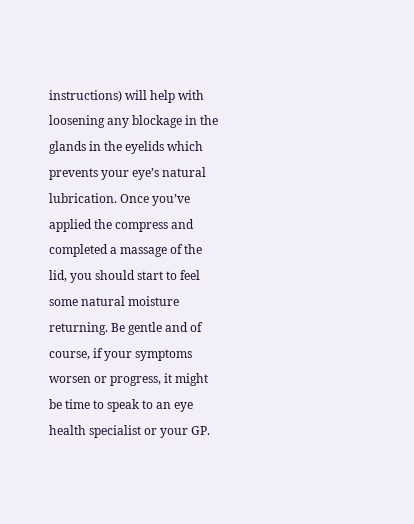instructions) will help with loosening any blockage in the glands in the eyelids which prevents your eye’s natural lubrication. Once you’ve applied the compress and completed a massage of the lid, you should start to feel some natural moisture returning. Be gentle and of course, if your symptoms worsen or progress, it might be time to speak to an eye health specialist or your GP.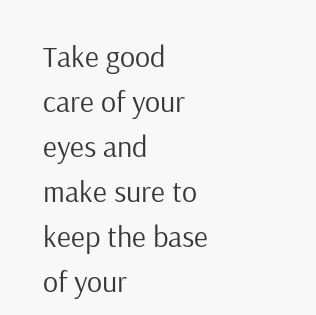Take good care of your eyes and make sure to keep the base of your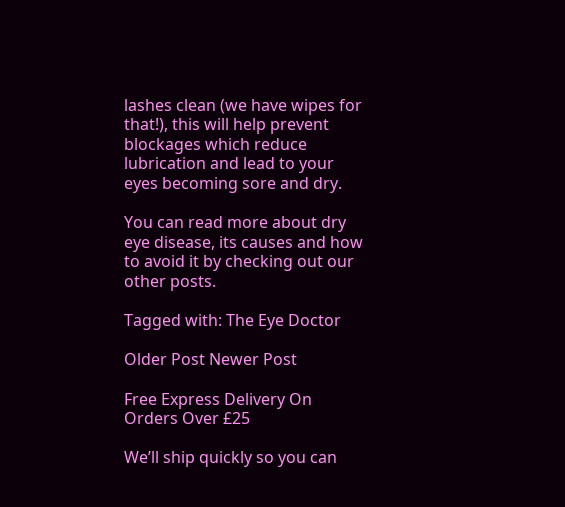lashes clean (we have wipes for that!), this will help prevent blockages which reduce lubrication and lead to your eyes becoming sore and dry.

You can read more about dry eye disease, its causes and how to avoid it by checking out our other posts.

Tagged with: The Eye Doctor

Older Post Newer Post

Free Express Delivery On Orders Over £25

We’ll ship quickly so you can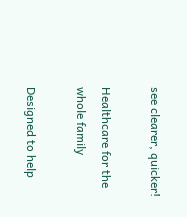see clearer, quicker!

Healthcare for the whole family

Designed to help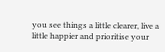you see things a little clearer, live a little happier and prioritise your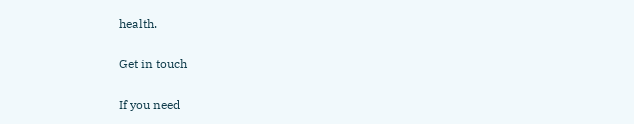health.

Get in touch

If you need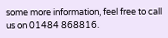some more information, feel free to call us on 01484 868816.